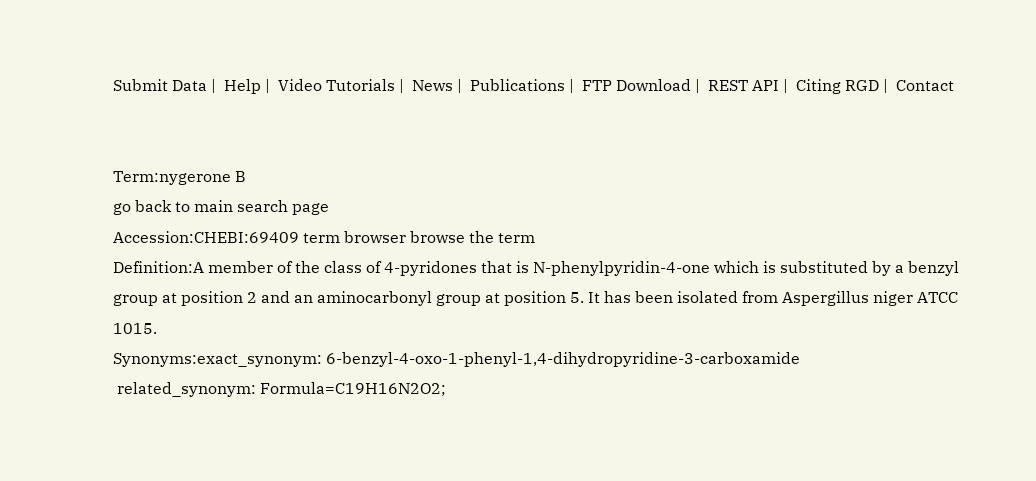Submit Data |  Help |  Video Tutorials |  News |  Publications |  FTP Download |  REST API |  Citing RGD |  Contact


Term:nygerone B
go back to main search page
Accession:CHEBI:69409 term browser browse the term
Definition:A member of the class of 4-pyridones that is N-phenylpyridin-4-one which is substituted by a benzyl group at position 2 and an aminocarbonyl group at position 5. It has been isolated from Aspergillus niger ATCC 1015.
Synonyms:exact_synonym: 6-benzyl-4-oxo-1-phenyl-1,4-dihydropyridine-3-carboxamide
 related_synonym: Formula=C19H16N2O2;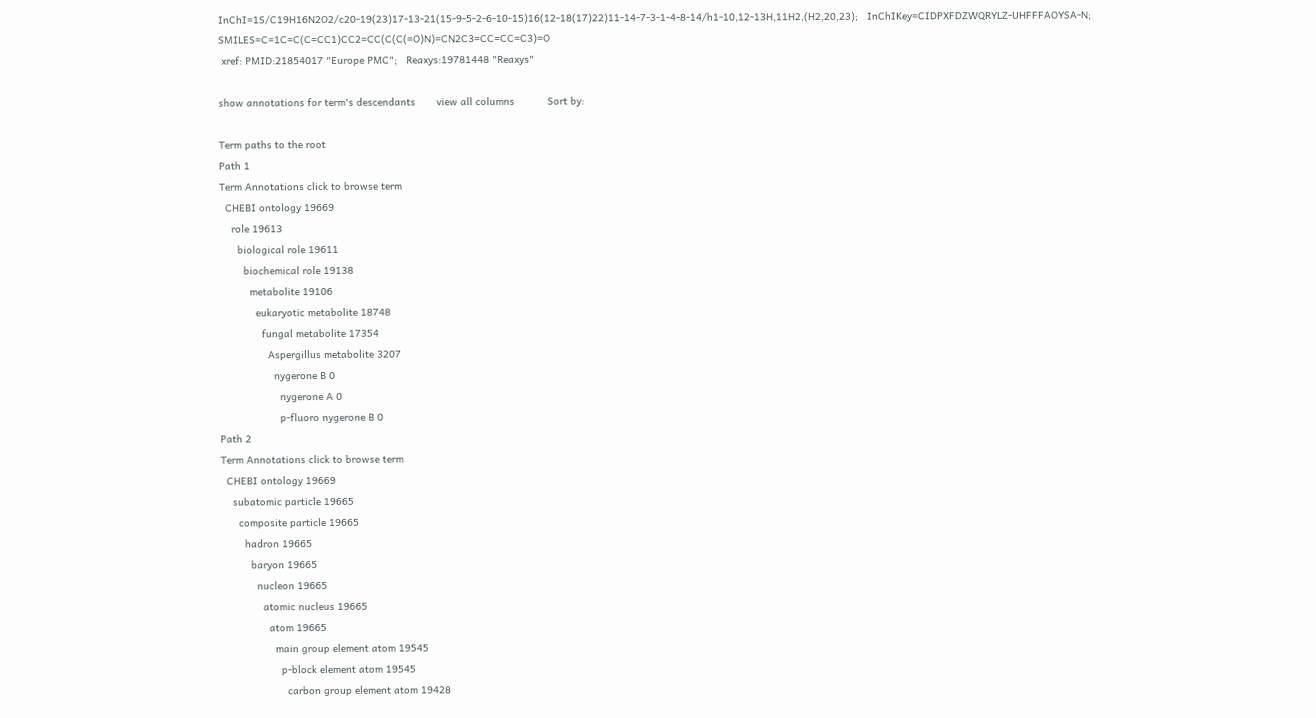InChI=1S/C19H16N2O2/c20-19(23)17-13-21(15-9-5-2-6-10-15)16(12-18(17)22)11-14-7-3-1-4-8-14/h1-10,12-13H,11H2,(H2,20,23);   InChIKey=CIDPXFDZWQRYLZ-UHFFFAOYSA-N;   SMILES=C=1C=C(C=CC1)CC2=CC(C(C(=O)N)=CN2C3=CC=CC=C3)=O
 xref: PMID:21854017 "Europe PMC";   Reaxys:19781448 "Reaxys"

show annotations for term's descendants       view all columns           Sort by:

Term paths to the root
Path 1
Term Annotations click to browse term
  CHEBI ontology 19669
    role 19613
      biological role 19611
        biochemical role 19138
          metabolite 19106
            eukaryotic metabolite 18748
              fungal metabolite 17354
                Aspergillus metabolite 3207
                  nygerone B 0
                    nygerone A 0
                    p-fluoro nygerone B 0
Path 2
Term Annotations click to browse term
  CHEBI ontology 19669
    subatomic particle 19665
      composite particle 19665
        hadron 19665
          baryon 19665
            nucleon 19665
              atomic nucleus 19665
                atom 19665
                  main group element atom 19545
                    p-block element atom 19545
                      carbon group element atom 19428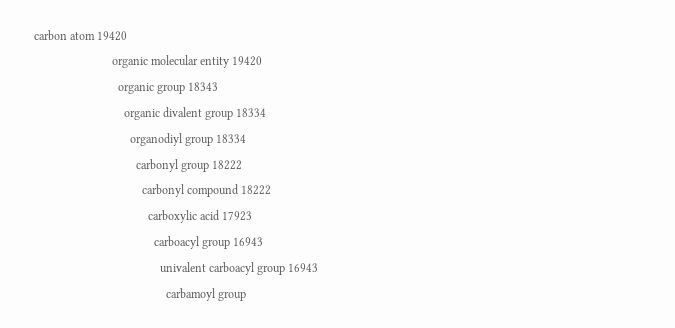carbon atom 19420
                          organic molecular entity 19420
                            organic group 18343
                              organic divalent group 18334
                                organodiyl group 18334
                                  carbonyl group 18222
                                    carbonyl compound 18222
                                      carboxylic acid 17923
                                        carboacyl group 16943
                                          univalent carboacyl group 16943
                                            carbamoyl group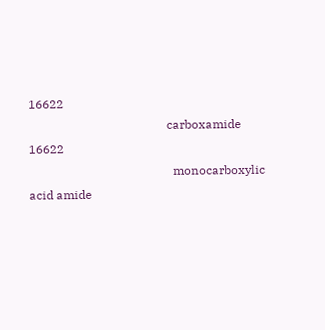16622
                                              carboxamide 16622
                                                monocarboxylic acid amide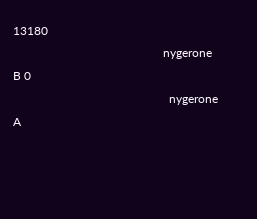13180
                                                  nygerone B 0
                                                    nygerone A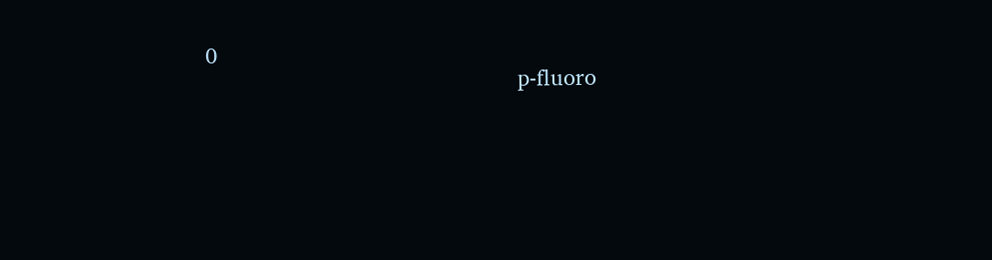0
                                                    p-fluoro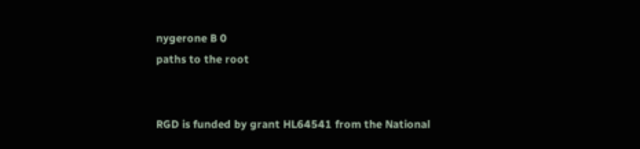nygerone B 0
paths to the root


RGD is funded by grant HL64541 from the National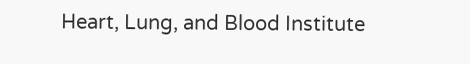Heart, Lung, and Blood Institute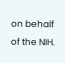on behalf of the NIH.